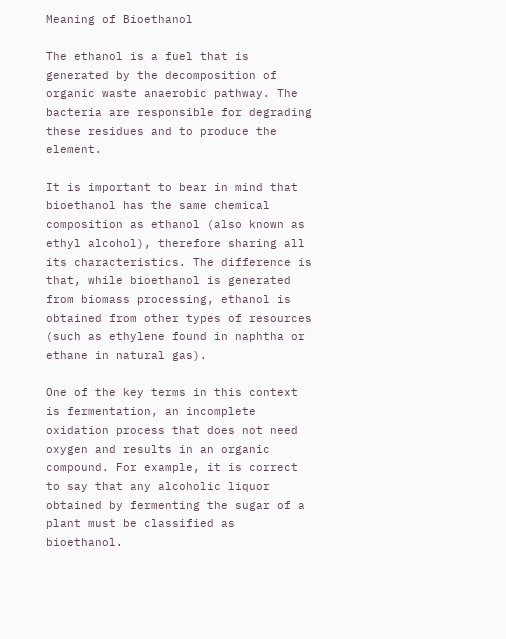Meaning of Bioethanol

The ethanol is a fuel that is generated by the decomposition of organic waste anaerobic pathway. The bacteria are responsible for degrading these residues and to produce the element.

It is important to bear in mind that bioethanol has the same chemical composition as ethanol (also known as ethyl alcohol), therefore sharing all its characteristics. The difference is that, while bioethanol is generated from biomass processing, ethanol is obtained from other types of resources (such as ethylene found in naphtha or ethane in natural gas).

One of the key terms in this context is fermentation, an incomplete oxidation process that does not need oxygen and results in an organic compound. For example, it is correct to say that any alcoholic liquor obtained by fermenting the sugar of a plant must be classified as bioethanol.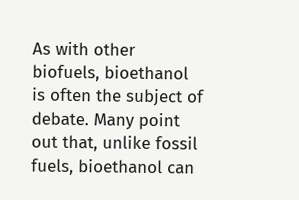As with other biofuels, bioethanol is often the subject of debate. Many point out that, unlike fossil fuels, bioethanol can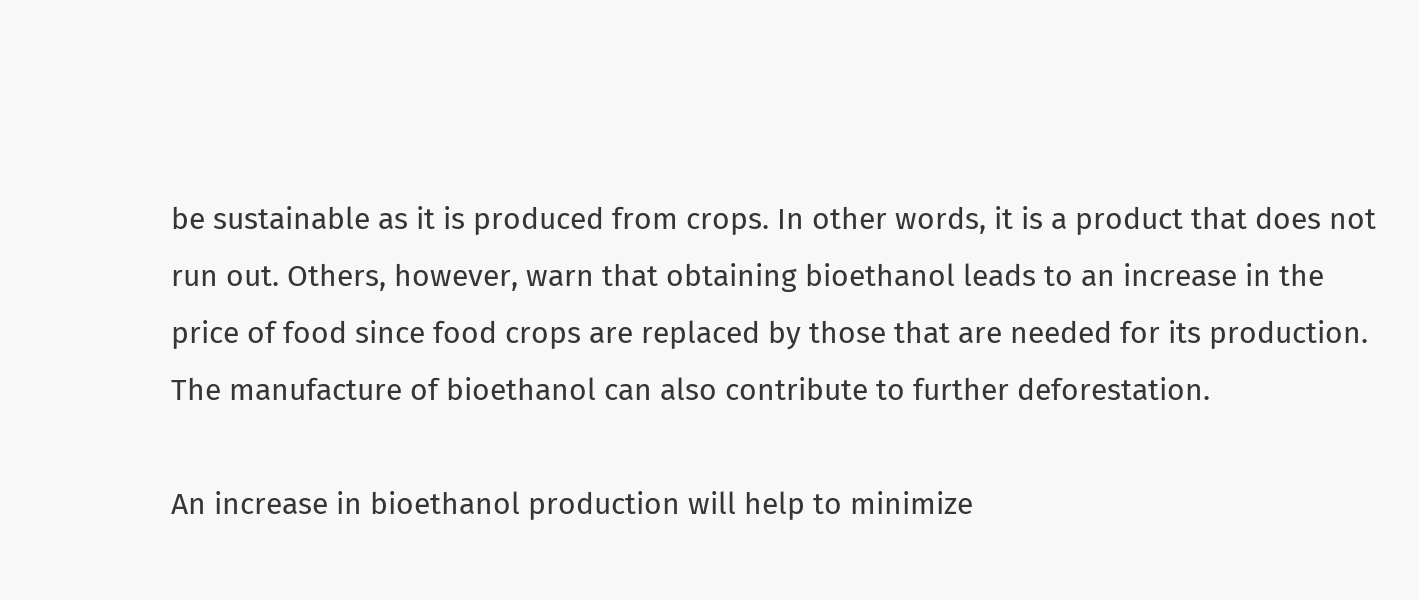be sustainable as it is produced from crops. In other words, it is a product that does not run out. Others, however, warn that obtaining bioethanol leads to an increase in the price of food since food crops are replaced by those that are needed for its production. The manufacture of bioethanol can also contribute to further deforestation.

An increase in bioethanol production will help to minimize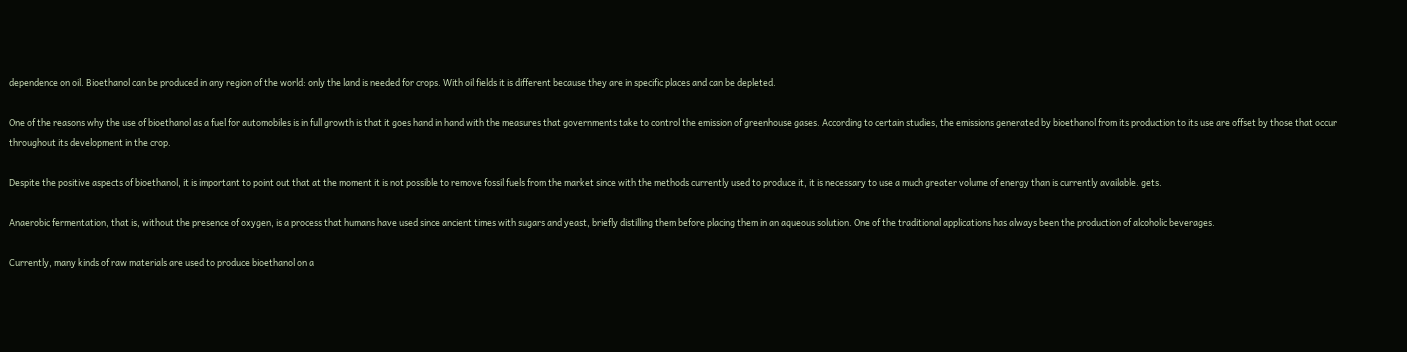dependence on oil. Bioethanol can be produced in any region of the world: only the land is needed for crops. With oil fields it is different because they are in specific places and can be depleted.

One of the reasons why the use of bioethanol as a fuel for automobiles is in full growth is that it goes hand in hand with the measures that governments take to control the emission of greenhouse gases. According to certain studies, the emissions generated by bioethanol from its production to its use are offset by those that occur throughout its development in the crop.

Despite the positive aspects of bioethanol, it is important to point out that at the moment it is not possible to remove fossil fuels from the market since with the methods currently used to produce it, it is necessary to use a much greater volume of energy than is currently available. gets.

Anaerobic fermentation, that is, without the presence of oxygen, is a process that humans have used since ancient times with sugars and yeast, briefly distilling them before placing them in an aqueous solution. One of the traditional applications has always been the production of alcoholic beverages.

Currently, many kinds of raw materials are used to produce bioethanol on a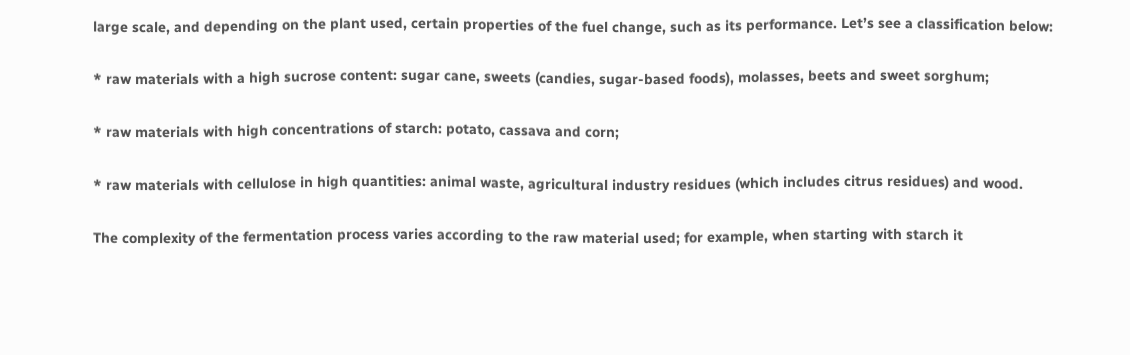large scale, and depending on the plant used, certain properties of the fuel change, such as its performance. Let’s see a classification below:

* raw materials with a high sucrose content: sugar cane, sweets (candies, sugar-based foods), molasses, beets and sweet sorghum;

* raw materials with high concentrations of starch: potato, cassava and corn;

* raw materials with cellulose in high quantities: animal waste, agricultural industry residues (which includes citrus residues) and wood.

The complexity of the fermentation process varies according to the raw material used; for example, when starting with starch it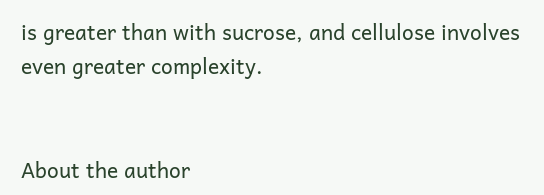is greater than with sucrose, and cellulose involves even greater complexity.


About the author